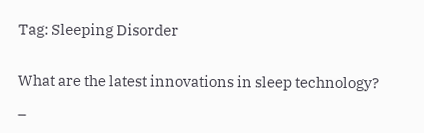Tag: Sleeping Disorder


What are the latest innovations in sleep technology?

–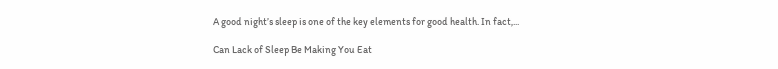A good night’s sleep is one of the key elements for good health. In fact,...

Can Lack of Sleep Be Making You Eat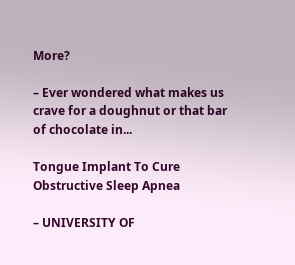More?

– Ever wondered what makes us crave for a doughnut or that bar of chocolate in...

Tongue Implant To Cure Obstructive Sleep Apnea

– UNIVERSITY OF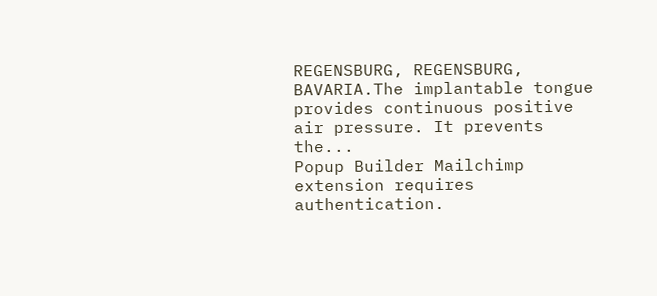REGENSBURG, REGENSBURG, BAVARIA.The implantable tongue provides continuous positive air pressure. It prevents the...
Popup Builder Mailchimp extension requires authentication.